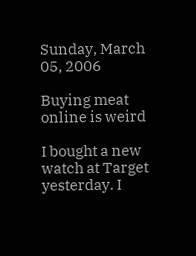Sunday, March 05, 2006

Buying meat online is weird

I bought a new watch at Target yesterday. I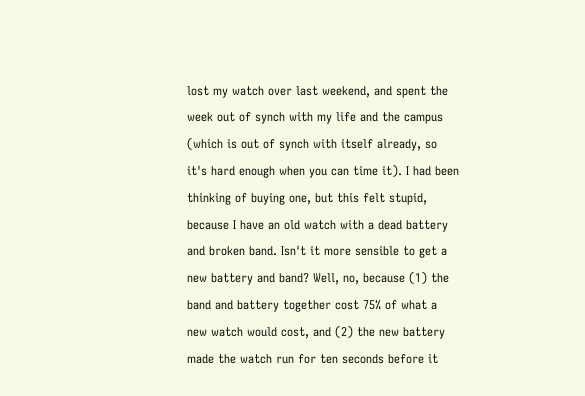lost my watch over last weekend, and spent the week out of synch with my life and the campus (which is out of synch with itself already, so it's hard enough when you can time it). I had been thinking of buying one, but this felt stupid, because I have an old watch with a dead battery and broken band. Isn't it more sensible to get a new battery and band? Well, no, because (1) the band and battery together cost 75% of what a new watch would cost, and (2) the new battery made the watch run for ten seconds before it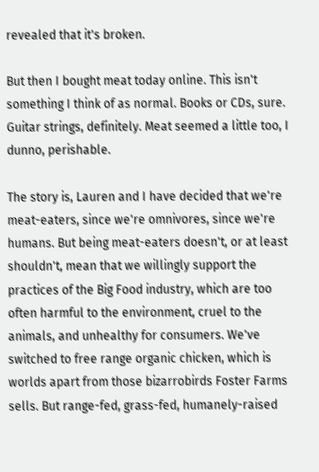revealed that it's broken.

But then I bought meat today online. This isn't something I think of as normal. Books or CDs, sure. Guitar strings, definitely. Meat seemed a little too, I dunno, perishable.

The story is, Lauren and I have decided that we're meat-eaters, since we're omnivores, since we're humans. But being meat-eaters doesn't, or at least shouldn't, mean that we willingly support the practices of the Big Food industry, which are too often harmful to the environment, cruel to the animals, and unhealthy for consumers. We've switched to free range organic chicken, which is worlds apart from those bizarrobirds Foster Farms sells. But range-fed, grass-fed, humanely-raised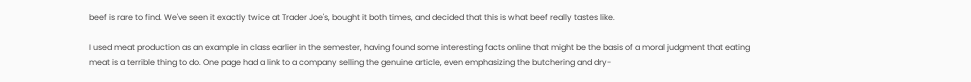beef is rare to find. We've seen it exactly twice at Trader Joe's, bought it both times, and decided that this is what beef really tastes like.

I used meat production as an example in class earlier in the semester, having found some interesting facts online that might be the basis of a moral judgment that eating meat is a terrible thing to do. One page had a link to a company selling the genuine article, even emphasizing the butchering and dry-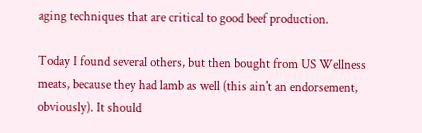aging techniques that are critical to good beef production.

Today I found several others, but then bought from US Wellness meats, because they had lamb as well (this ain't an endorsement, obviously). It should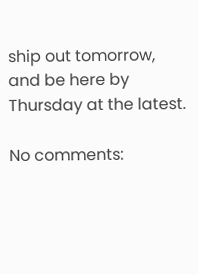ship out tomorrow, and be here by Thursday at the latest.

No comments: